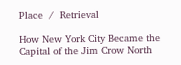Place  /  Retrieval

How New York City Became the Capital of the Jim Crow North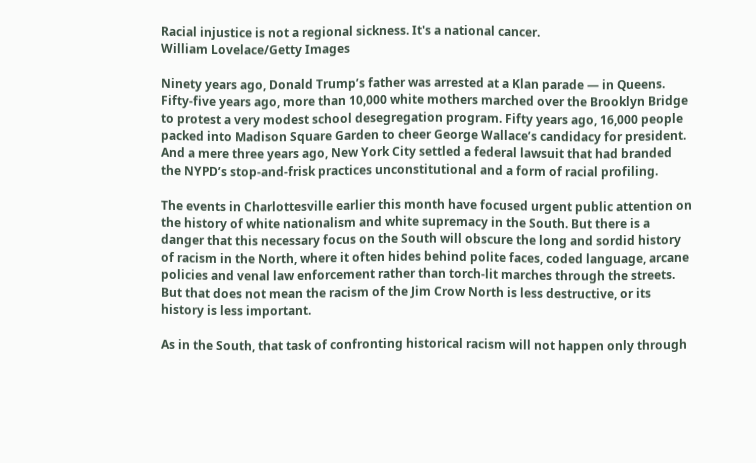Racial injustice is not a regional sickness. It's a national cancer.
William Lovelace/Getty Images

Ninety years ago, Donald Trump’s father was arrested at a Klan parade — in Queens. Fifty-five years ago, more than 10,000 white mothers marched over the Brooklyn Bridge to protest a very modest school desegregation program. Fifty years ago, 16,000 people packed into Madison Square Garden to cheer George Wallace’s candidacy for president. And a mere three years ago, New York City settled a federal lawsuit that had branded the NYPD’s stop-and-frisk practices unconstitutional and a form of racial profiling.

The events in Charlottesville earlier this month have focused urgent public attention on the history of white nationalism and white supremacy in the South. But there is a danger that this necessary focus on the South will obscure the long and sordid history of racism in the North, where it often hides behind polite faces, coded language, arcane policies and venal law enforcement rather than torch-lit marches through the streets. But that does not mean the racism of the Jim Crow North is less destructive, or its history is less important.

As in the South, that task of confronting historical racism will not happen only through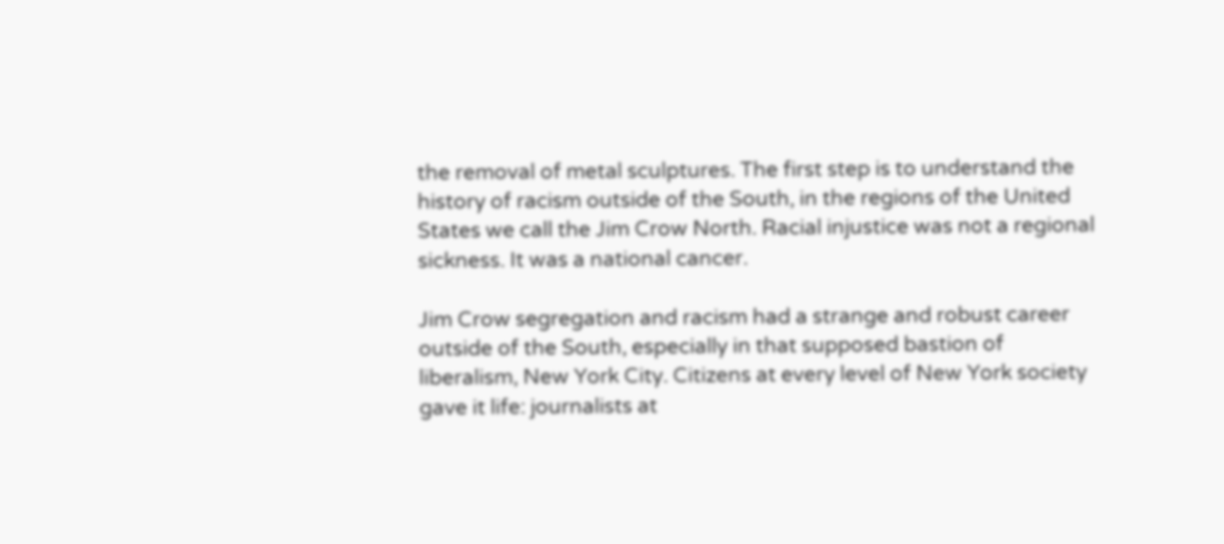the removal of metal sculptures. The first step is to understand the history of racism outside of the South, in the regions of the United States we call the Jim Crow North. Racial injustice was not a regional sickness. It was a national cancer.

Jim Crow segregation and racism had a strange and robust career outside of the South, especially in that supposed bastion of liberalism, New York City. Citizens at every level of New York society gave it life: journalists at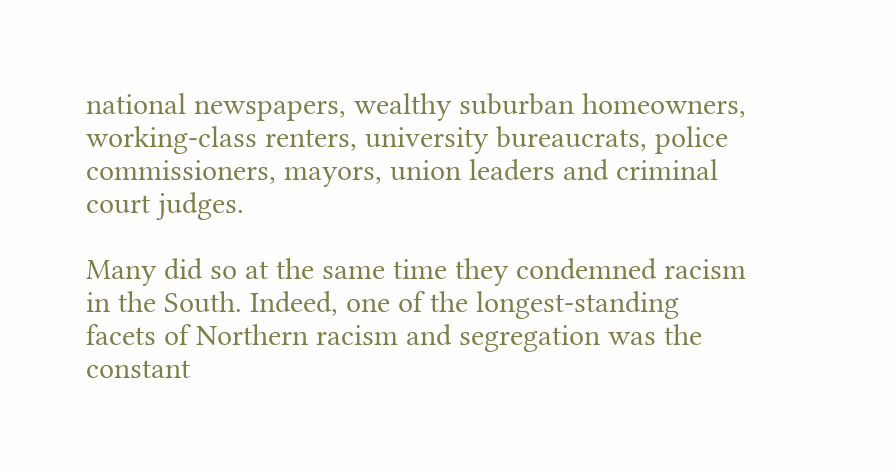national newspapers, wealthy suburban homeowners, working-class renters, university bureaucrats, police commissioners, mayors, union leaders and criminal court judges.

Many did so at the same time they condemned racism in the South. Indeed, one of the longest-standing facets of Northern racism and segregation was the constant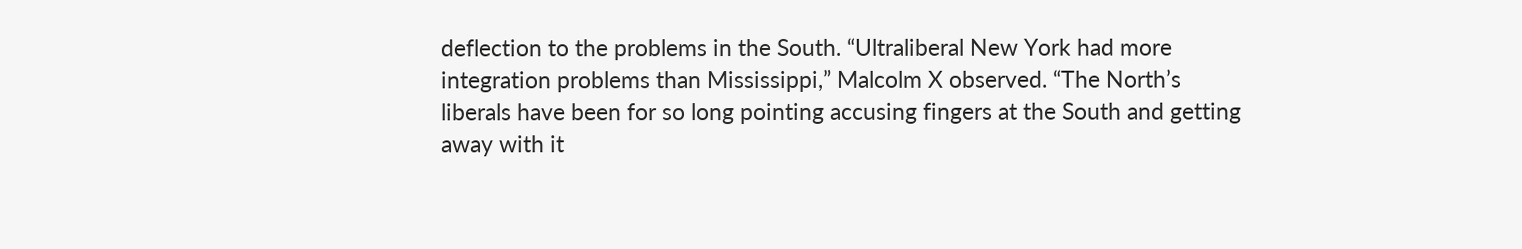deflection to the problems in the South. “Ultraliberal New York had more integration problems than Mississippi,” Malcolm X observed. “The North’s liberals have been for so long pointing accusing fingers at the South and getting away with it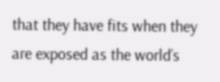that they have fits when they are exposed as the world’s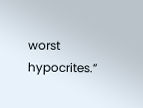worst hypocrites.”